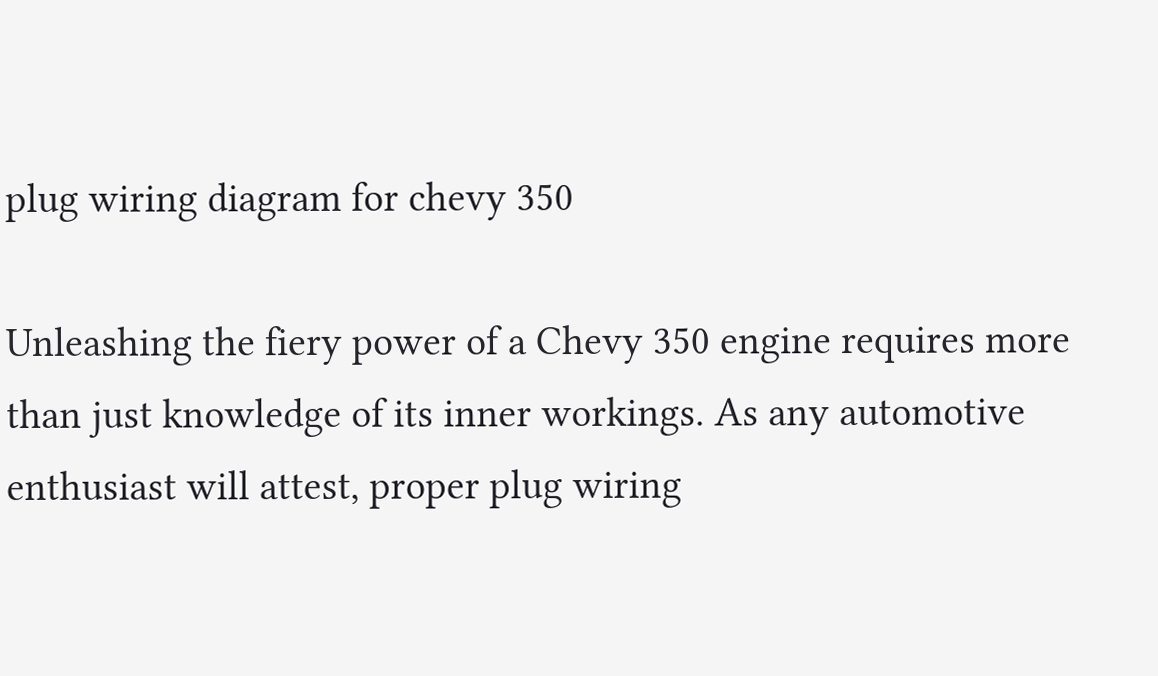plug wiring diagram for chevy 350

Unleashing the fiery power of a Chevy 350 engine requires more than just knowledge of its inner workings. As any automotive enthusiast will attest, proper plug wiring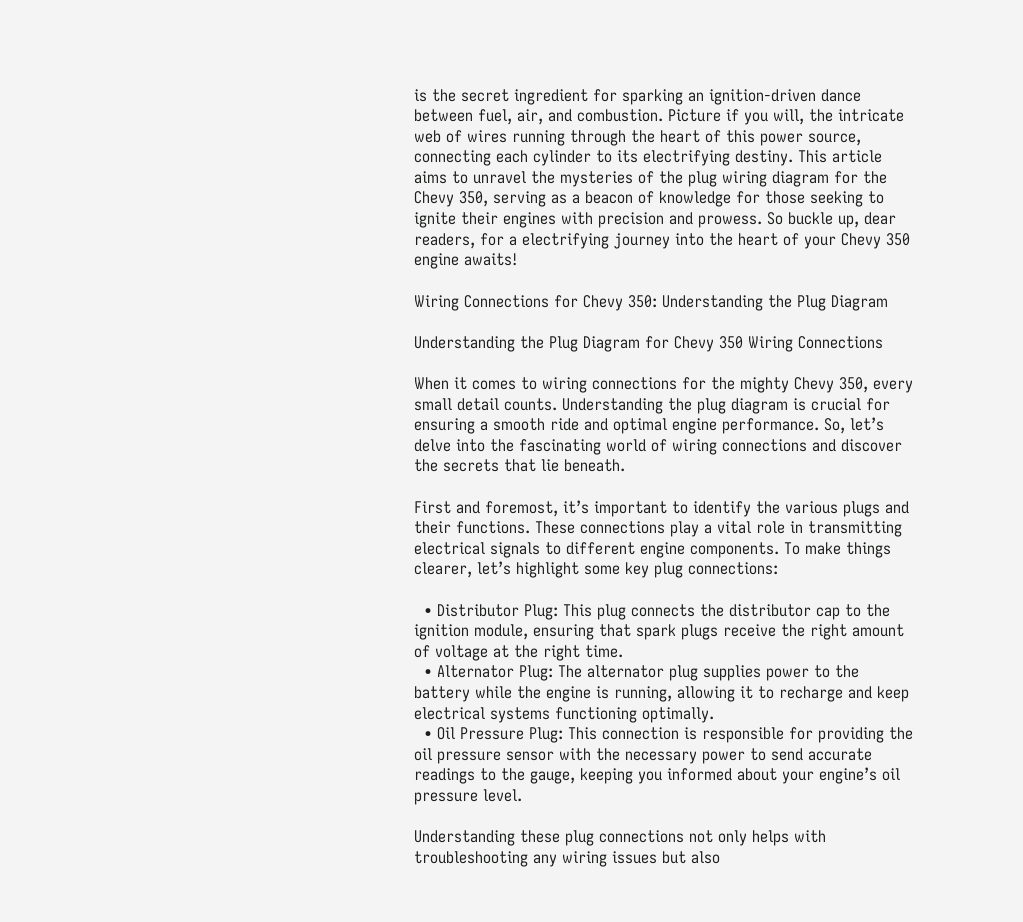is the secret ingredient for sparking an ignition-driven dance between fuel, air, and combustion. Picture if you will, the intricate web of wires running through the heart of this power source, connecting each cylinder to its electrifying destiny. This article aims to unravel the mysteries of the plug wiring diagram for the Chevy 350, serving as a beacon of knowledge for those seeking to ignite their engines with precision and prowess. So buckle up, dear readers, for a electrifying journey into the heart of your Chevy 350 engine awaits!

Wiring Connections for Chevy 350: Understanding the Plug Diagram

Understanding the Plug Diagram for Chevy 350 Wiring Connections

When it comes to wiring connections for the mighty Chevy 350, every small detail counts. Understanding the plug diagram is crucial for ensuring a smooth ride and optimal engine performance. So, let’s delve into the fascinating world of wiring connections and discover the secrets that lie beneath.

First and foremost, it’s important to identify the various plugs and their functions. These connections play a vital role in transmitting electrical signals to different engine components. To make things clearer, let’s highlight some key plug connections:

  • Distributor Plug: This plug connects the distributor cap to the ignition module, ensuring that spark plugs receive the right amount of voltage at the right time.
  • Alternator Plug: The alternator plug supplies power to the battery while the engine is running, allowing it to recharge and keep electrical systems functioning optimally.
  • Oil Pressure Plug: This connection is responsible for providing the oil pressure sensor with the necessary power to send accurate readings to the gauge, keeping you informed about your engine’s oil pressure level.

Understanding these plug connections not only helps with troubleshooting any wiring issues but also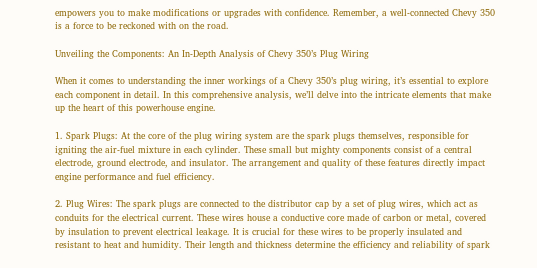empowers you to make modifications or upgrades with confidence. Remember, a well-connected Chevy 350 is a force to be reckoned with on the road.

Unveiling the Components: An In-Depth Analysis of Chevy 350’s Plug Wiring

When it comes to understanding the inner workings of a Chevy 350’s plug wiring, it’s essential to explore each component in detail. In this comprehensive analysis, we’ll delve into the intricate elements that make up the heart of this powerhouse engine.

1. Spark Plugs: At the core of the plug wiring system are the spark plugs themselves, responsible for igniting the air-fuel mixture in each cylinder. These small but mighty components consist of a central electrode, ground electrode, and insulator. The arrangement and quality of these features directly impact engine performance and fuel efficiency.

2. Plug Wires: The spark plugs are connected to the distributor cap by a set of plug wires, which act as conduits for the electrical current. These wires house a conductive core made of carbon or metal, covered by insulation to prevent electrical leakage. It is crucial for these wires to be properly insulated and resistant to heat and humidity. Their length and thickness determine the efficiency and reliability of spark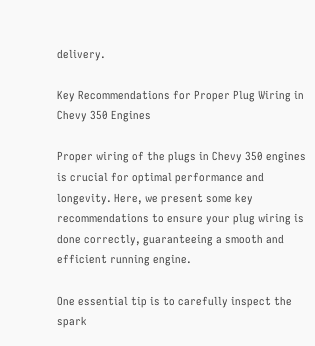delivery.

Key Recommendations for Proper Plug Wiring in Chevy 350 Engines

Proper wiring of the plugs in Chevy 350 engines is crucial for optimal performance and longevity. Here, we present some key recommendations to ensure your plug wiring is done correctly, guaranteeing a smooth and efficient running engine.

One essential tip is to carefully inspect the spark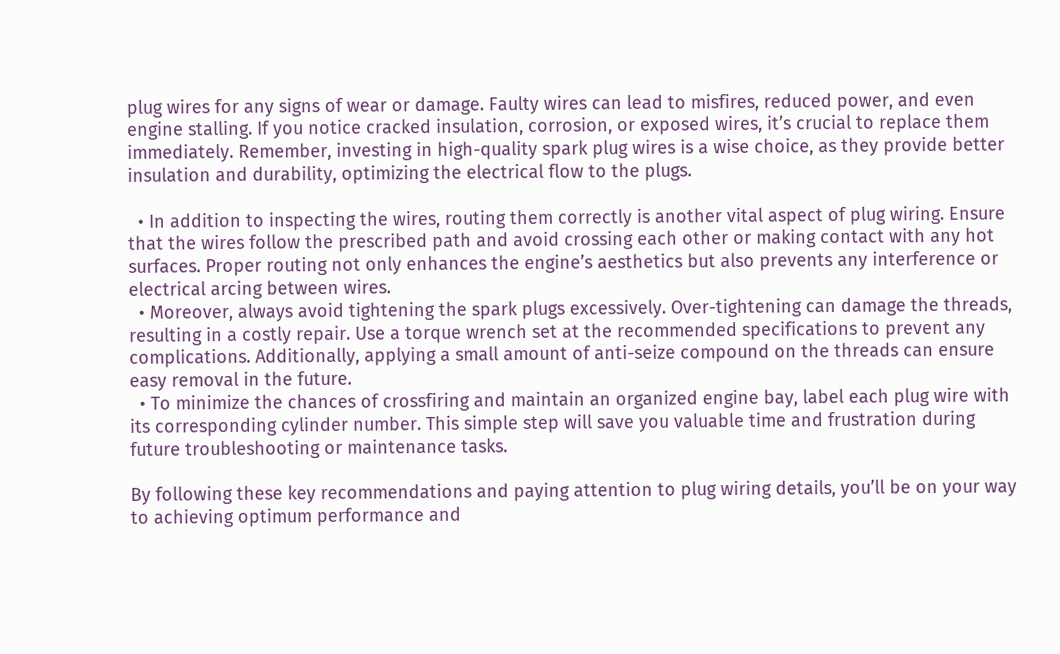plug wires for any signs of wear or damage. Faulty wires can lead to misfires, reduced power, and even engine stalling. If you notice cracked insulation, corrosion, or exposed wires, it’s crucial to replace them immediately. Remember, investing in high-quality spark plug wires is a wise choice, as they provide better insulation and durability, optimizing the electrical flow to the plugs.

  • In addition to inspecting the wires, routing them correctly is another vital aspect of plug wiring. Ensure that the wires follow the prescribed path and avoid crossing each other or making contact with any hot surfaces. Proper routing not only enhances the engine’s aesthetics but also prevents any interference or electrical arcing between wires.
  • Moreover, always avoid tightening the spark plugs excessively. Over-tightening can damage the threads, resulting in a costly repair. Use a torque wrench set at the recommended specifications to prevent any complications. Additionally, applying a small amount of anti-seize compound on the threads can ensure easy removal in the future.
  • To minimize the chances of crossfiring and maintain an organized engine bay, label each plug wire with its corresponding cylinder number. This simple step will save you valuable time and frustration during future troubleshooting or maintenance tasks.

By following these key recommendations and paying attention to plug wiring details, you’ll be on your way to achieving optimum performance and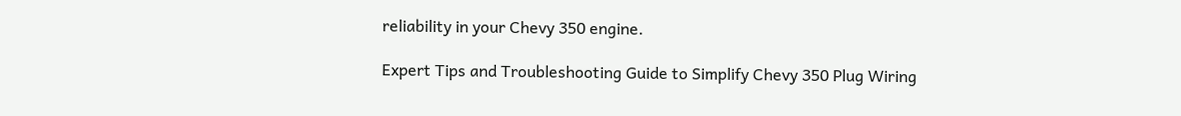reliability in your Chevy 350 engine.

Expert Tips and Troubleshooting Guide to Simplify Chevy 350 Plug Wiring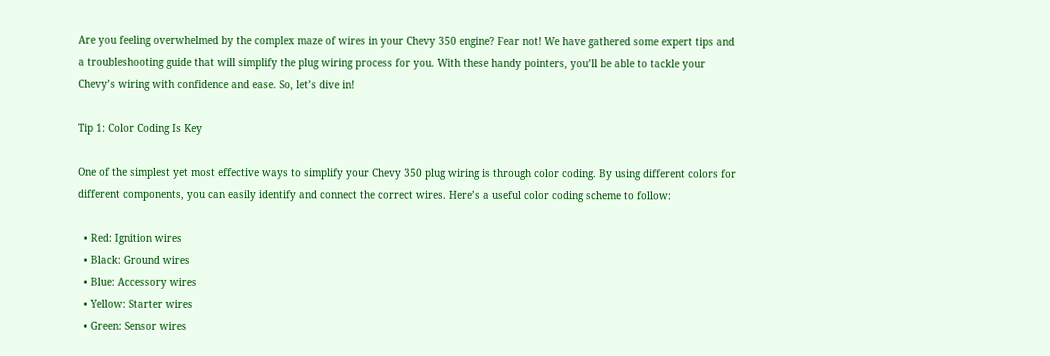Are you feeling overwhelmed by the complex maze of wires in your Chevy 350 engine? Fear not! We have gathered some expert tips and a troubleshooting guide that will simplify the plug wiring process for you. With these handy pointers, you’ll be able to tackle your Chevy’s wiring with confidence and ease. So, let’s dive in!

Tip 1: Color Coding Is Key

One of the simplest yet most effective ways to simplify your Chevy 350 plug wiring is through color coding. By using different colors for different components, you can easily identify and connect the correct wires. Here’s a useful color coding scheme to follow:

  • Red: Ignition wires
  • Black: Ground wires
  • Blue: Accessory wires
  • Yellow: Starter wires
  • Green: Sensor wires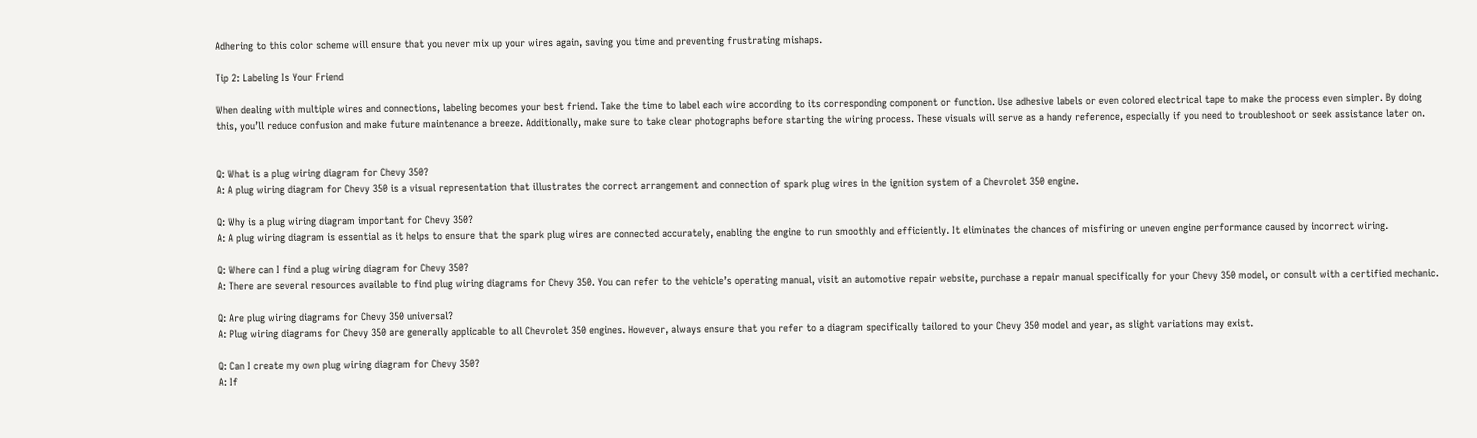Adhering to this color scheme will ensure that you never mix up your wires again, saving you time and preventing frustrating mishaps.

Tip 2: Labeling Is Your Friend

When dealing with multiple wires and connections, labeling becomes your best friend. Take the time to label each wire according to its corresponding component or function. Use adhesive labels or even colored electrical tape to make the process even simpler. By doing this, you’ll reduce confusion and make future maintenance a breeze. Additionally, make sure to take clear photographs before starting the wiring process. These visuals will serve as a handy reference, especially if you need to troubleshoot or seek assistance later on.


Q: What is a plug wiring diagram for Chevy 350?
A: A plug wiring diagram for Chevy 350 is a visual representation that illustrates the correct arrangement and connection of spark plug wires in the ignition system of a Chevrolet 350 engine.

Q: Why is a plug wiring diagram important for Chevy 350?
A: A plug wiring diagram is essential as it helps to ensure that the spark plug wires are connected accurately, enabling the engine to run smoothly and efficiently. It eliminates the chances of misfiring or uneven engine performance caused by incorrect wiring.

Q: Where can I find a plug wiring diagram for Chevy 350?
A: There are several resources available to find plug wiring diagrams for Chevy 350. You can refer to the vehicle’s operating manual, visit an automotive repair website, purchase a repair manual specifically for your Chevy 350 model, or consult with a certified mechanic.

Q: Are plug wiring diagrams for Chevy 350 universal?
A: Plug wiring diagrams for Chevy 350 are generally applicable to all Chevrolet 350 engines. However, always ensure that you refer to a diagram specifically tailored to your Chevy 350 model and year, as slight variations may exist.

Q: Can I create my own plug wiring diagram for Chevy 350?
A: If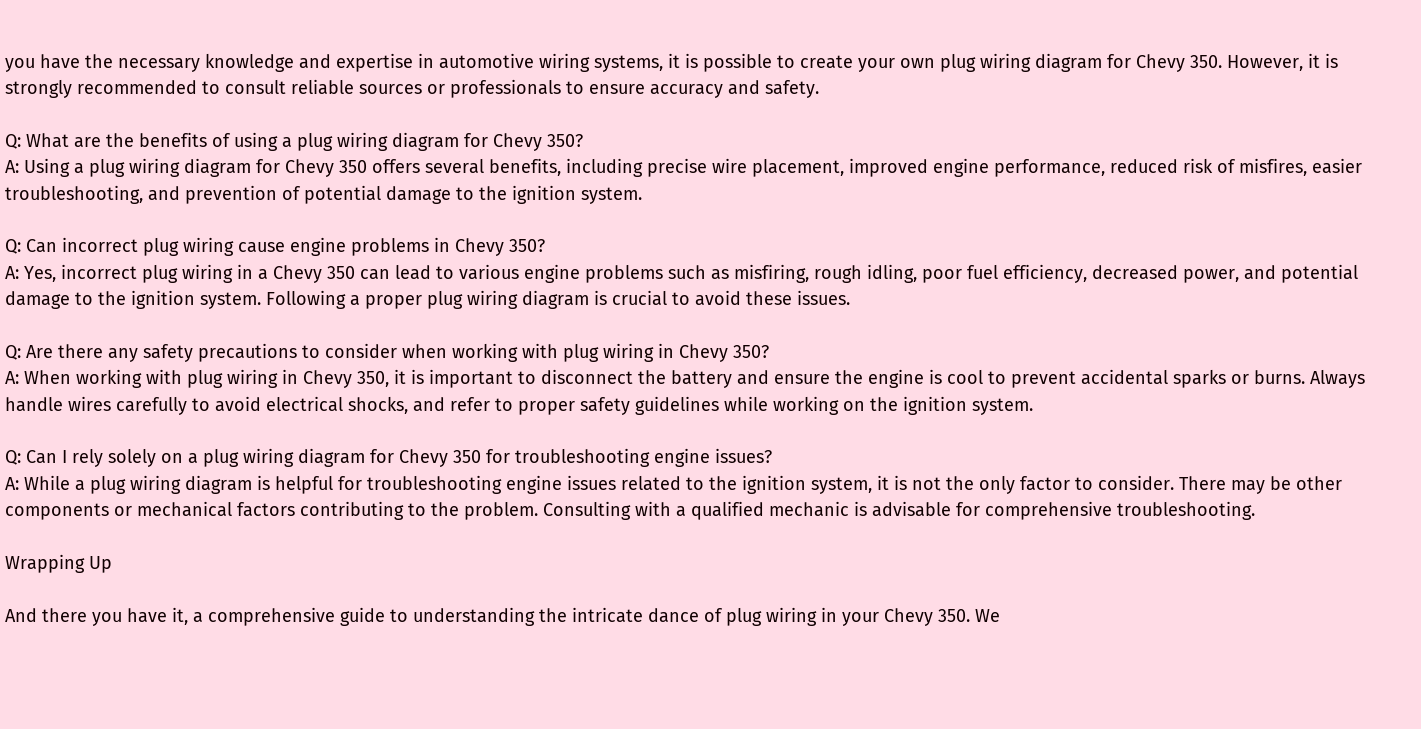you have the necessary knowledge and expertise in automotive wiring systems, it is possible to create your own plug wiring diagram for Chevy 350. However, it is strongly recommended to consult reliable sources or professionals to ensure accuracy and safety.

Q: What are the benefits of using a plug wiring diagram for Chevy 350?
A: Using a plug wiring diagram for Chevy 350 offers several benefits, including precise wire placement, improved engine performance, reduced risk of misfires, easier troubleshooting, and prevention of potential damage to the ignition system.

Q: Can incorrect plug wiring cause engine problems in Chevy 350?
A: Yes, incorrect plug wiring in a Chevy 350 can lead to various engine problems such as misfiring, rough idling, poor fuel efficiency, decreased power, and potential damage to the ignition system. Following a proper plug wiring diagram is crucial to avoid these issues.

Q: Are there any safety precautions to consider when working with plug wiring in Chevy 350?
A: When working with plug wiring in Chevy 350, it is important to disconnect the battery and ensure the engine is cool to prevent accidental sparks or burns. Always handle wires carefully to avoid electrical shocks, and refer to proper safety guidelines while working on the ignition system.

Q: Can I rely solely on a plug wiring diagram for Chevy 350 for troubleshooting engine issues?
A: While a plug wiring diagram is helpful for troubleshooting engine issues related to the ignition system, it is not the only factor to consider. There may be other components or mechanical factors contributing to the problem. Consulting with a qualified mechanic is advisable for comprehensive troubleshooting.

Wrapping Up

And there you have it, a comprehensive guide to understanding the intricate dance of plug wiring in your Chevy 350. We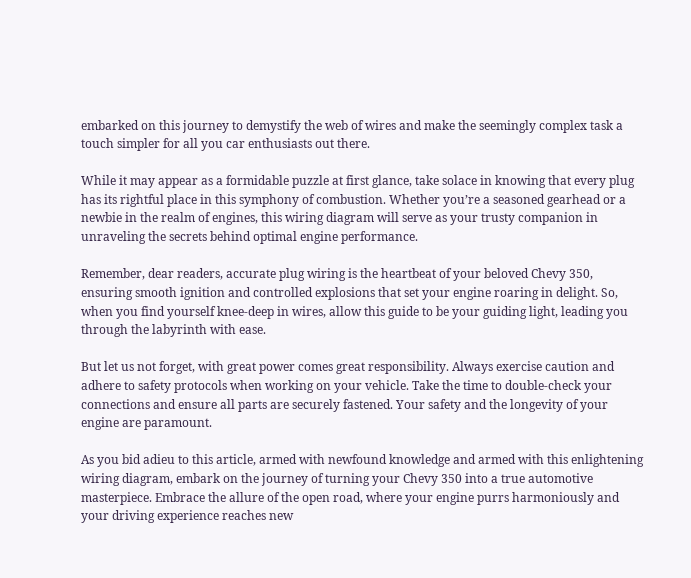embarked on this journey to demystify the web of wires and make the seemingly complex task a touch simpler for all you car enthusiasts out there.

While it may appear as a formidable puzzle at first glance, take solace in knowing that every plug has its rightful place in this symphony of combustion. Whether you’re a seasoned gearhead or a newbie in the realm of engines, this wiring diagram will serve as your trusty companion in unraveling the secrets behind optimal engine performance.

Remember, dear readers, accurate plug wiring is the heartbeat of your beloved Chevy 350, ensuring smooth ignition and controlled explosions that set your engine roaring in delight. So, when you find yourself knee-deep in wires, allow this guide to be your guiding light, leading you through the labyrinth with ease.

But let us not forget, with great power comes great responsibility. Always exercise caution and adhere to safety protocols when working on your vehicle. Take the time to double-check your connections and ensure all parts are securely fastened. Your safety and the longevity of your engine are paramount.

As you bid adieu to this article, armed with newfound knowledge and armed with this enlightening wiring diagram, embark on the journey of turning your Chevy 350 into a true automotive masterpiece. Embrace the allure of the open road, where your engine purrs harmoniously and your driving experience reaches new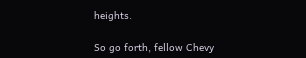heights.

So go forth, fellow Chevy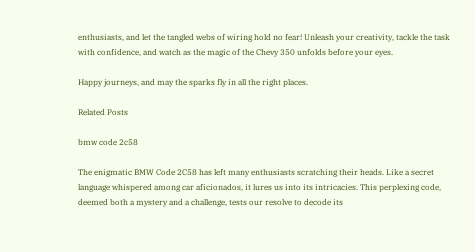enthusiasts, and let the tangled webs of wiring hold no fear! Unleash your creativity, tackle the task with confidence, and watch as the magic of the Chevy 350 unfolds before your eyes.

Happy journeys, and may the sparks fly in all the right places.

Related Posts

bmw code 2c58

The enigmatic BMW Code 2C58 has left many enthusiasts scratching their heads. Like a secret language whispered among car aficionados, it lures us into its intricacies. This perplexing code, deemed both a mystery and a challenge, tests our resolve to decode its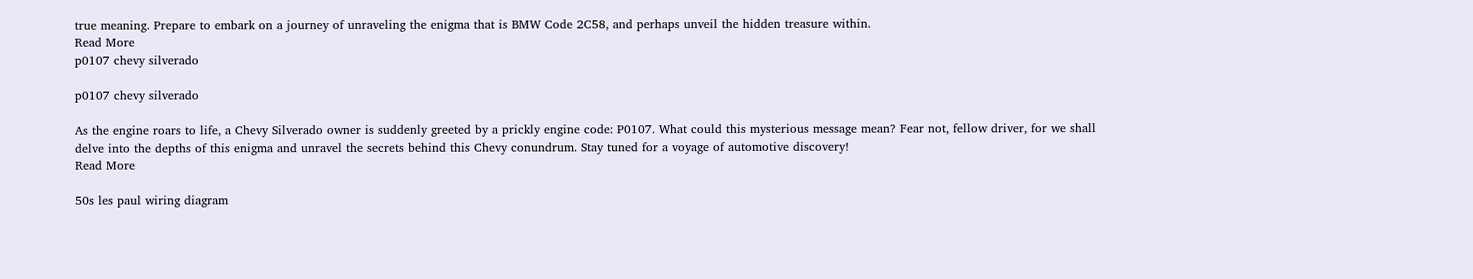true meaning. Prepare to embark on a journey of unraveling the enigma that is BMW Code 2C58, and perhaps unveil the hidden treasure within.
Read More
p0107 chevy silverado

p0107 chevy silverado

As the engine roars to life, a Chevy Silverado owner is suddenly greeted by a prickly engine code: P0107. What could this mysterious message mean? Fear not, fellow driver, for we shall delve into the depths of this enigma and unravel the secrets behind this Chevy conundrum. Stay tuned for a voyage of automotive discovery!
Read More

50s les paul wiring diagram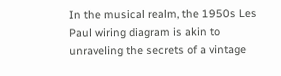In the musical realm, the 1950s Les Paul wiring diagram is akin to unraveling the secrets of a vintage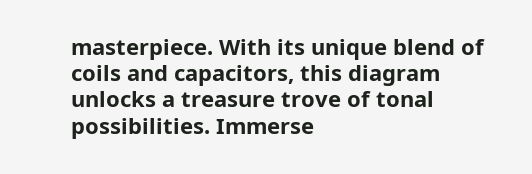masterpiece. With its unique blend of coils and capacitors, this diagram unlocks a treasure trove of tonal possibilities. Immerse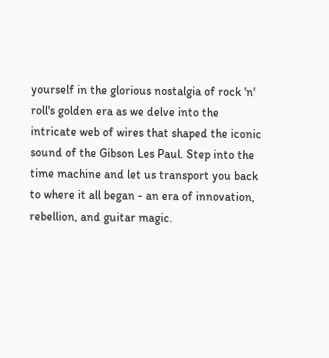yourself in the glorious nostalgia of rock 'n' roll's golden era as we delve into the intricate web of wires that shaped the iconic sound of the Gibson Les Paul. Step into the time machine and let us transport you back to where it all began - an era of innovation, rebellion, and guitar magic.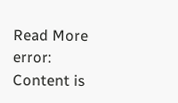Read More
error: Content is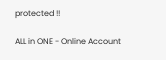protected !!

ALL in ONE - Online Account